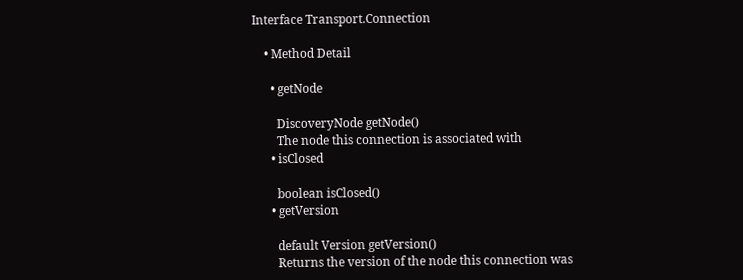Interface Transport.Connection

    • Method Detail

      • getNode

        DiscoveryNode getNode()
        The node this connection is associated with
      • isClosed

        boolean isClosed()
      • getVersion

        default Version getVersion()
        Returns the version of the node this connection was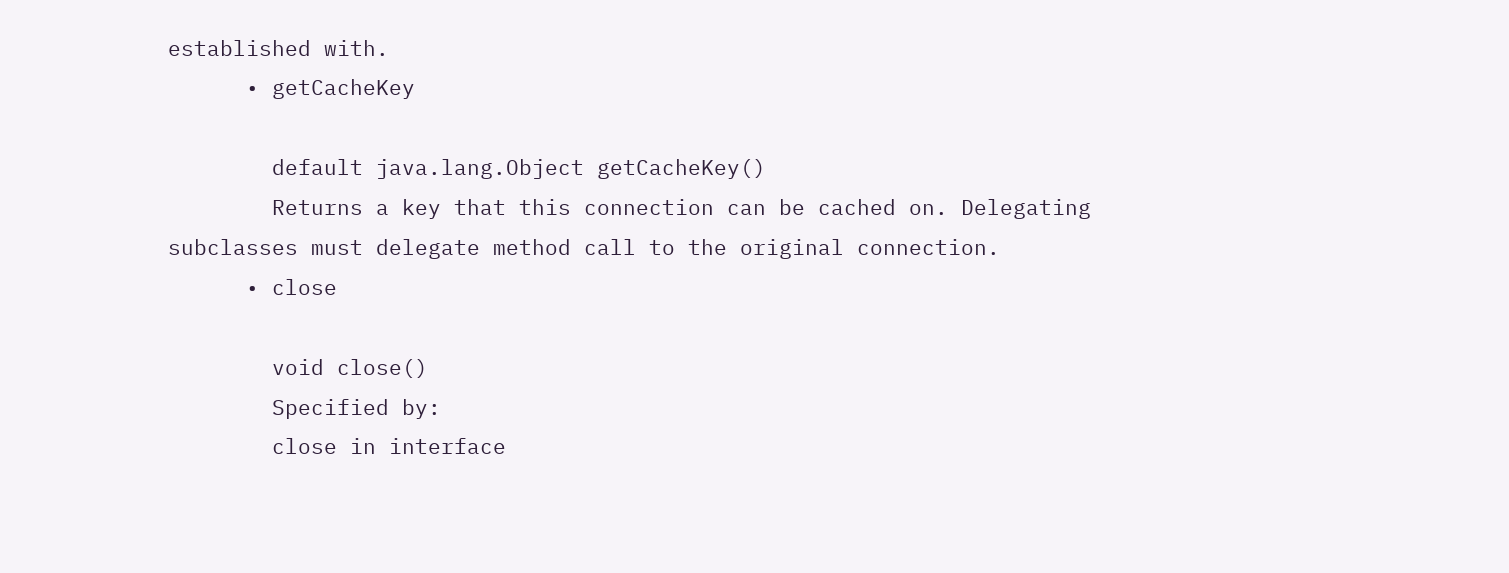established with.
      • getCacheKey

        default java.lang.Object getCacheKey()
        Returns a key that this connection can be cached on. Delegating subclasses must delegate method call to the original connection.
      • close

        void close()
        Specified by:
        close in interface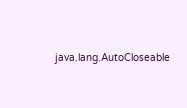java.lang.AutoCloseable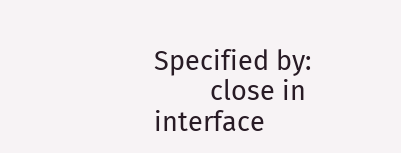Specified by:
        close in interface